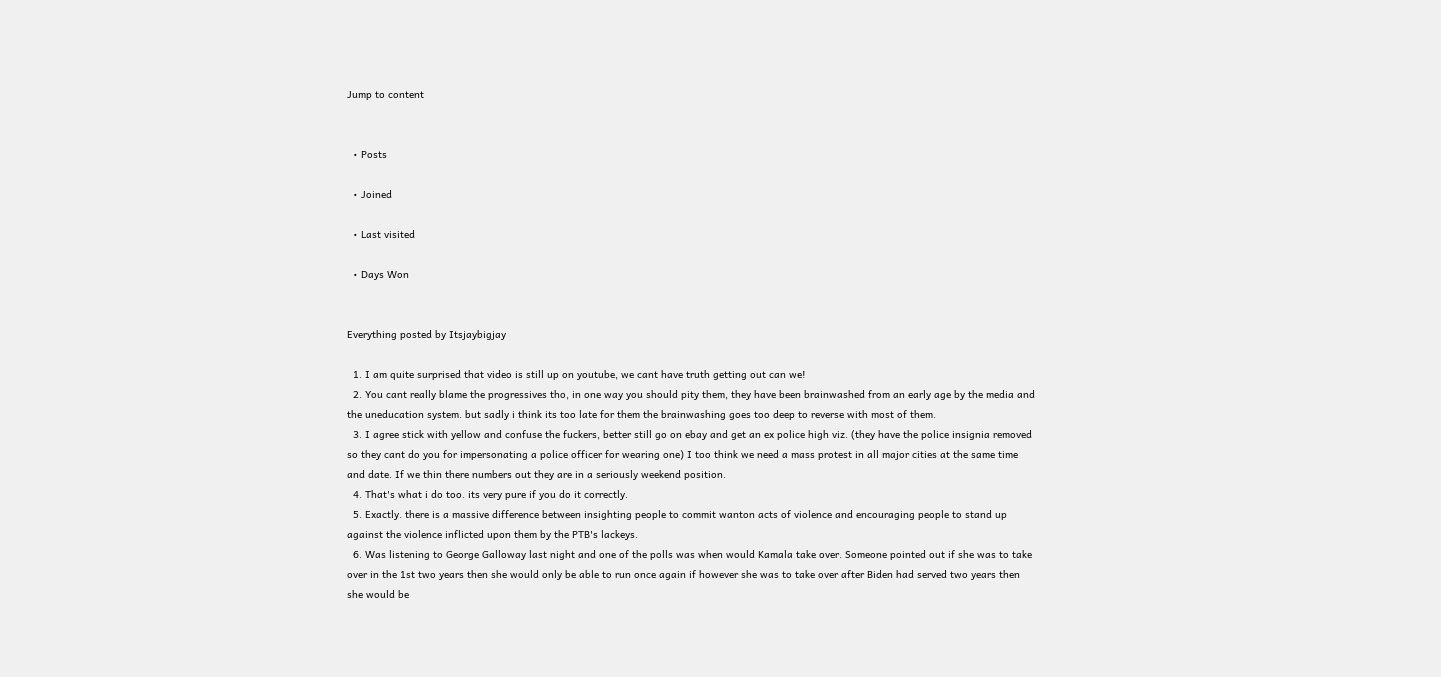Jump to content


  • Posts

  • Joined

  • Last visited

  • Days Won


Everything posted by Itsjaybigjay

  1. I am quite surprised that video is still up on youtube, we cant have truth getting out can we!
  2. You cant really blame the progressives tho, in one way you should pity them, they have been brainwashed from an early age by the media and the uneducation system. but sadly i think its too late for them the brainwashing goes too deep to reverse with most of them.
  3. I agree stick with yellow and confuse the fuckers, better still go on ebay and get an ex police high viz. (they have the police insignia removed so they cant do you for impersonating a police officer for wearing one) I too think we need a mass protest in all major cities at the same time and date. If we thin there numbers out they are in a seriously weekend position.
  4. That's what i do too. its very pure if you do it correctly.
  5. Exactly. there is a massive difference between insighting people to commit wanton acts of violence and encouraging people to stand up against the violence inflicted upon them by the PTB's lackeys.
  6. Was listening to George Galloway last night and one of the polls was when would Kamala take over. Someone pointed out if she was to take over in the 1st two years then she would only be able to run once again if however she was to take over after Biden had served two years then she would be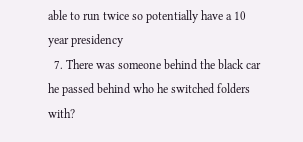able to run twice so potentially have a 10 year presidency
  7. There was someone behind the black car he passed behind who he switched folders with?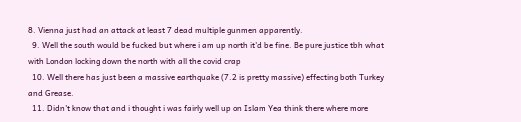8. Vienna just had an attack at least 7 dead multiple gunmen apparently.
  9. Well the south would be fucked but where i am up north it'd be fine. Be pure justice tbh what with London locking down the north with all the covid crap
  10. Well there has just been a massive earthquake (7.2 is pretty massive) effecting both Turkey and Grease.
  11. Didn't know that and i thought i was fairly well up on Islam Yea think there where more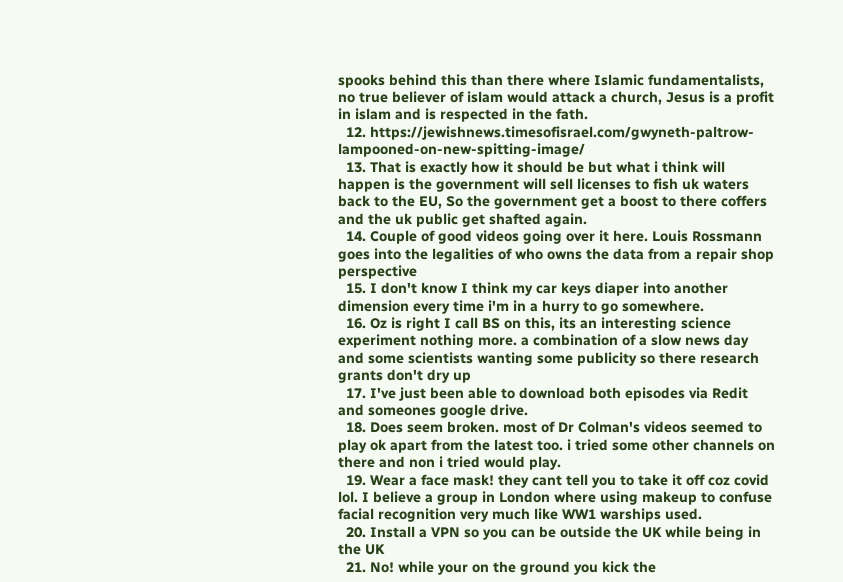spooks behind this than there where Islamic fundamentalists, no true believer of islam would attack a church, Jesus is a profit in islam and is respected in the fath.
  12. https://jewishnews.timesofisrael.com/gwyneth-paltrow-lampooned-on-new-spitting-image/
  13. That is exactly how it should be but what i think will happen is the government will sell licenses to fish uk waters back to the EU, So the government get a boost to there coffers and the uk public get shafted again.
  14. Couple of good videos going over it here. Louis Rossmann goes into the legalities of who owns the data from a repair shop perspective
  15. I don't know I think my car keys diaper into another dimension every time i'm in a hurry to go somewhere.
  16. Oz is right I call BS on this, its an interesting science experiment nothing more. a combination of a slow news day and some scientists wanting some publicity so there research grants don't dry up
  17. I've just been able to download both episodes via Redit and someones google drive.
  18. Does seem broken. most of Dr Colman's videos seemed to play ok apart from the latest too. i tried some other channels on there and non i tried would play.
  19. Wear a face mask! they cant tell you to take it off coz covid lol. I believe a group in London where using makeup to confuse facial recognition very much like WW1 warships used.
  20. Install a VPN so you can be outside the UK while being in the UK
  21. No! while your on the ground you kick the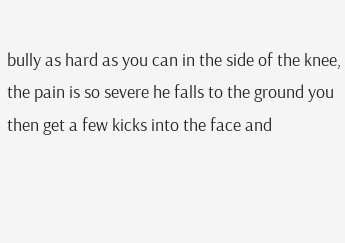bully as hard as you can in the side of the knee, the pain is so severe he falls to the ground you then get a few kicks into the face and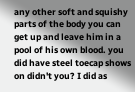any other soft and squishy parts of the body you can get up and leave him in a pool of his own blood. you did have steel toecap shows on didn't you? I did as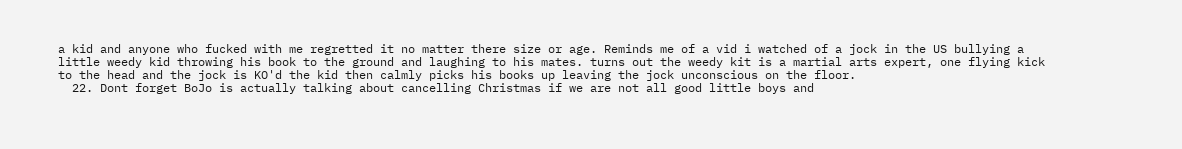a kid and anyone who fucked with me regretted it no matter there size or age. Reminds me of a vid i watched of a jock in the US bullying a little weedy kid throwing his book to the ground and laughing to his mates. turns out the weedy kit is a martial arts expert, one flying kick to the head and the jock is KO'd the kid then calmly picks his books up leaving the jock unconscious on the floor.
  22. Dont forget BoJo is actually talking about cancelling Christmas if we are not all good little boys and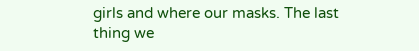girls and where our masks. The last thing we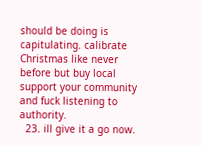should be doing is capitulating. calibrate Christmas like never before but buy local support your community and fuck listening to authority.
  23. ill give it a go now.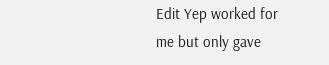Edit Yep worked for me but only gave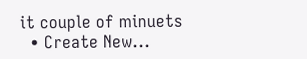it couple of minuets
  • Create New...